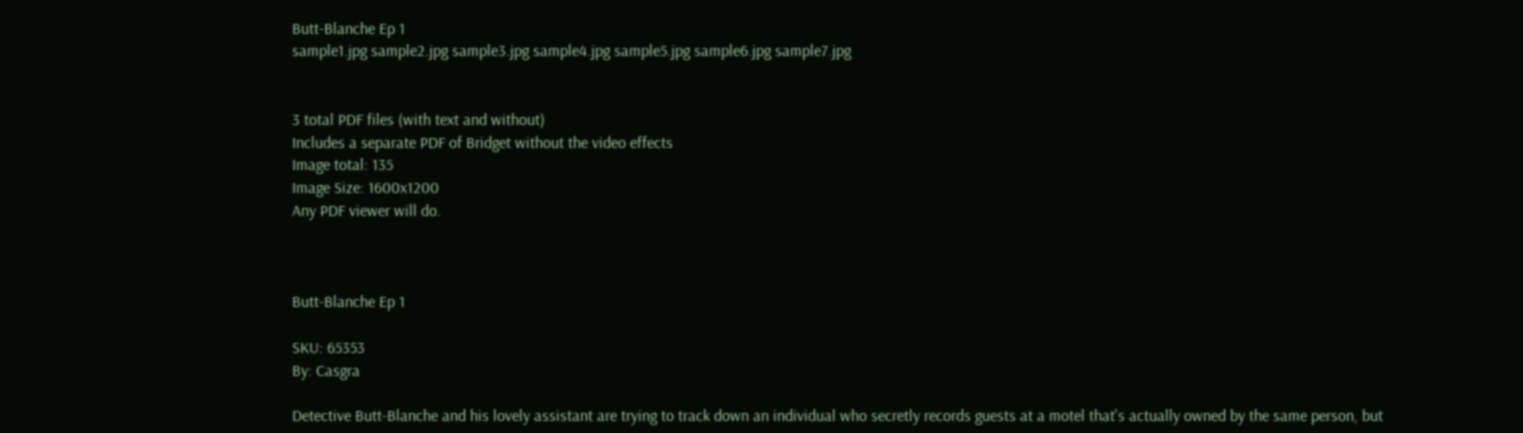Butt-Blanche Ep 1
sample1.jpg sample2.jpg sample3.jpg sample4.jpg sample5.jpg sample6.jpg sample7.jpg


3 total PDF files (with text and without)
Includes a separate PDF of Bridget without the video effects
Image total: 135
Image Size: 1600x1200
Any PDF viewer will do.



Butt-Blanche Ep 1

SKU: 65353
By: Casgra

Detective Butt-Blanche and his lovely assistant are trying to track down an individual who secretly records guests at a motel that's actually owned by the same person, but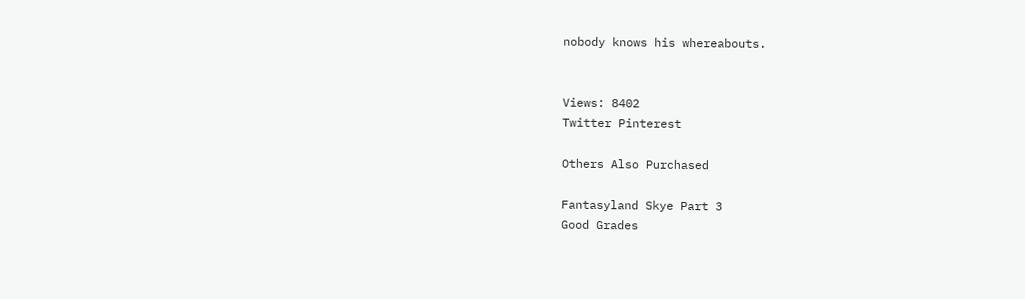nobody knows his whereabouts.


Views: 8402
Twitter Pinterest

Others Also Purchased

Fantasyland Skye Part 3
Good Grades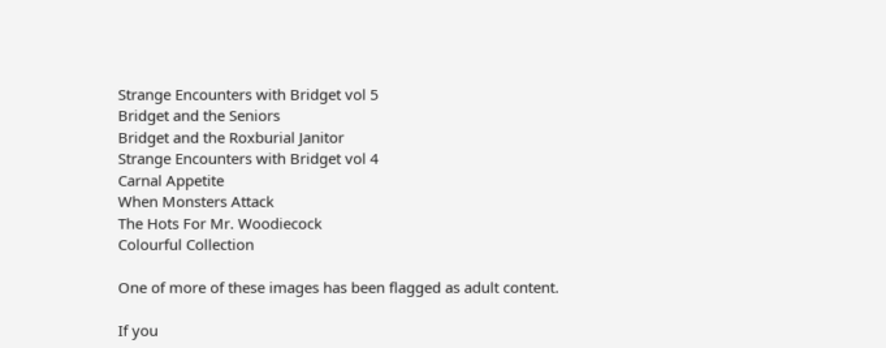Strange Encounters with Bridget vol 5
Bridget and the Seniors
Bridget and the Roxburial Janitor
Strange Encounters with Bridget vol 4
Carnal Appetite
When Monsters Attack
The Hots For Mr. Woodiecock
Colourful Collection

One of more of these images has been flagged as adult content.

If you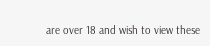are over 18 and wish to view these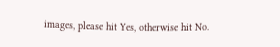images, please hit Yes, otherwise hit No.